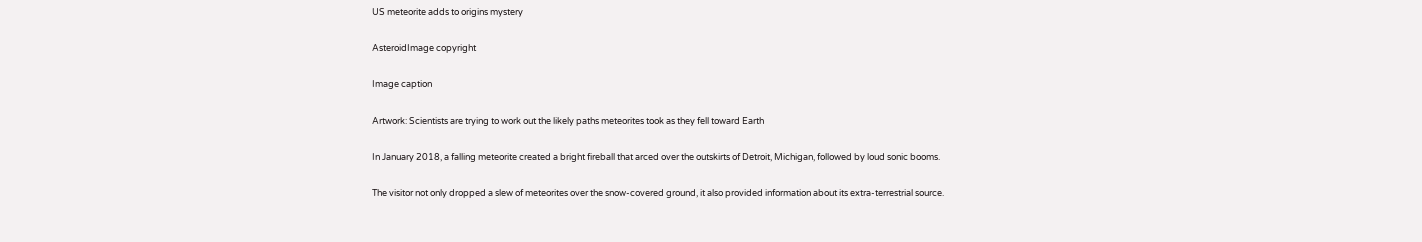US meteorite adds to origins mystery

AsteroidImage copyright

Image caption

Artwork: Scientists are trying to work out the likely paths meteorites took as they fell toward Earth

In January 2018, a falling meteorite created a bright fireball that arced over the outskirts of Detroit, Michigan, followed by loud sonic booms.

The visitor not only dropped a slew of meteorites over the snow-covered ground, it also provided information about its extra-terrestrial source.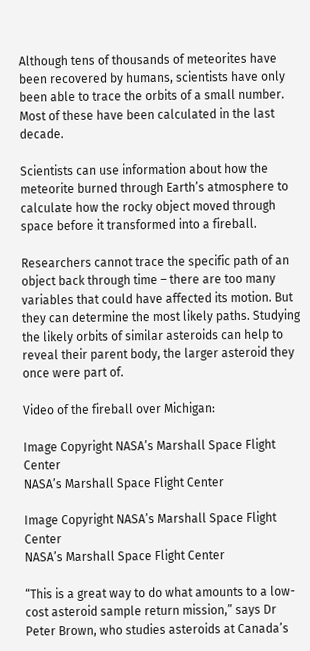Although tens of thousands of meteorites have been recovered by humans, scientists have only been able to trace the orbits of a small number. Most of these have been calculated in the last decade.

Scientists can use information about how the meteorite burned through Earth’s atmosphere to calculate how the rocky object moved through space before it transformed into a fireball.

Researchers cannot trace the specific path of an object back through time – there are too many variables that could have affected its motion. But they can determine the most likely paths. Studying the likely orbits of similar asteroids can help to reveal their parent body, the larger asteroid they once were part of.

Video of the fireball over Michigan:

Image Copyright NASA’s Marshall Space Flight Center
NASA’s Marshall Space Flight Center

Image Copyright NASA’s Marshall Space Flight Center
NASA’s Marshall Space Flight Center

“This is a great way to do what amounts to a low-cost asteroid sample return mission,” says Dr Peter Brown, who studies asteroids at Canada’s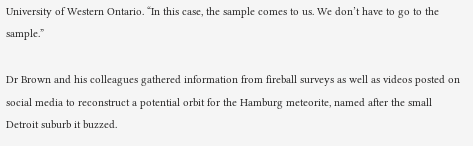University of Western Ontario. “In this case, the sample comes to us. We don’t have to go to the sample.”

Dr Brown and his colleagues gathered information from fireball surveys as well as videos posted on social media to reconstruct a potential orbit for the Hamburg meteorite, named after the small Detroit suburb it buzzed.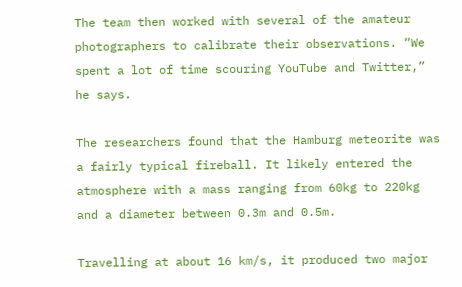The team then worked with several of the amateur photographers to calibrate their observations. “We spent a lot of time scouring YouTube and Twitter,” he says.

The researchers found that the Hamburg meteorite was a fairly typical fireball. It likely entered the atmosphere with a mass ranging from 60kg to 220kg and a diameter between 0.3m and 0.5m.

Travelling at about 16 km/s, it produced two major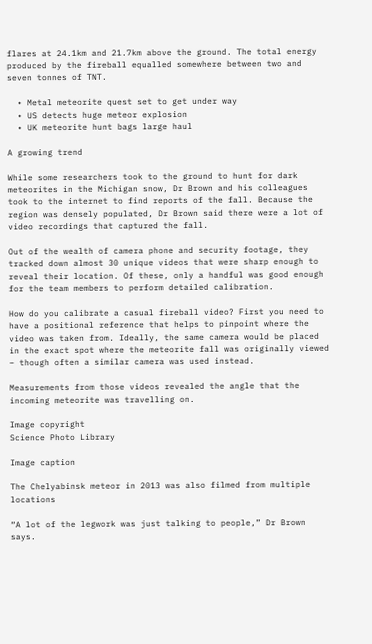flares at 24.1km and 21.7km above the ground. The total energy produced by the fireball equalled somewhere between two and seven tonnes of TNT.

  • Metal meteorite quest set to get under way
  • US detects huge meteor explosion
  • UK meteorite hunt bags large haul

A growing trend

While some researchers took to the ground to hunt for dark meteorites in the Michigan snow, Dr Brown and his colleagues took to the internet to find reports of the fall. Because the region was densely populated, Dr Brown said there were a lot of video recordings that captured the fall.

Out of the wealth of camera phone and security footage, they tracked down almost 30 unique videos that were sharp enough to reveal their location. Of these, only a handful was good enough for the team members to perform detailed calibration.

How do you calibrate a casual fireball video? First you need to have a positional reference that helps to pinpoint where the video was taken from. Ideally, the same camera would be placed in the exact spot where the meteorite fall was originally viewed – though often a similar camera was used instead.

Measurements from those videos revealed the angle that the incoming meteorite was travelling on.

Image copyright
Science Photo Library

Image caption

The Chelyabinsk meteor in 2013 was also filmed from multiple locations

“A lot of the legwork was just talking to people,” Dr Brown says.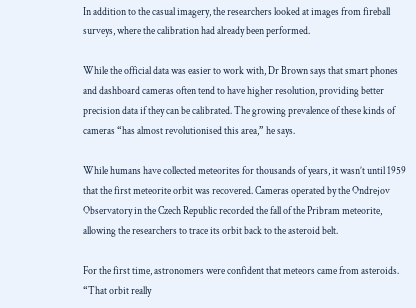In addition to the casual imagery, the researchers looked at images from fireball surveys, where the calibration had already been performed.

While the official data was easier to work with, Dr Brown says that smart phones and dashboard cameras often tend to have higher resolution, providing better precision data if they can be calibrated. The growing prevalence of these kinds of cameras “has almost revolutionised this area,” he says.

While humans have collected meteorites for thousands of years, it wasn’t until 1959 that the first meteorite orbit was recovered. Cameras operated by the Ondrejov Observatory in the Czech Republic recorded the fall of the Pribram meteorite, allowing the researchers to trace its orbit back to the asteroid belt.

For the first time, astronomers were confident that meteors came from asteroids. “That orbit really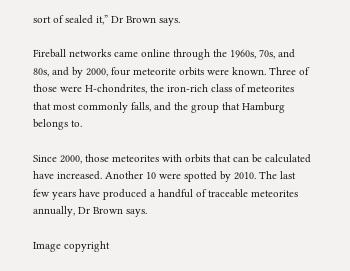sort of sealed it,” Dr Brown says.

Fireball networks came online through the 1960s, 70s, and 80s, and by 2000, four meteorite orbits were known. Three of those were H-chondrites, the iron-rich class of meteorites that most commonly falls, and the group that Hamburg belongs to.

Since 2000, those meteorites with orbits that can be calculated have increased. Another 10 were spotted by 2010. The last few years have produced a handful of traceable meteorites annually, Dr Brown says.

Image copyright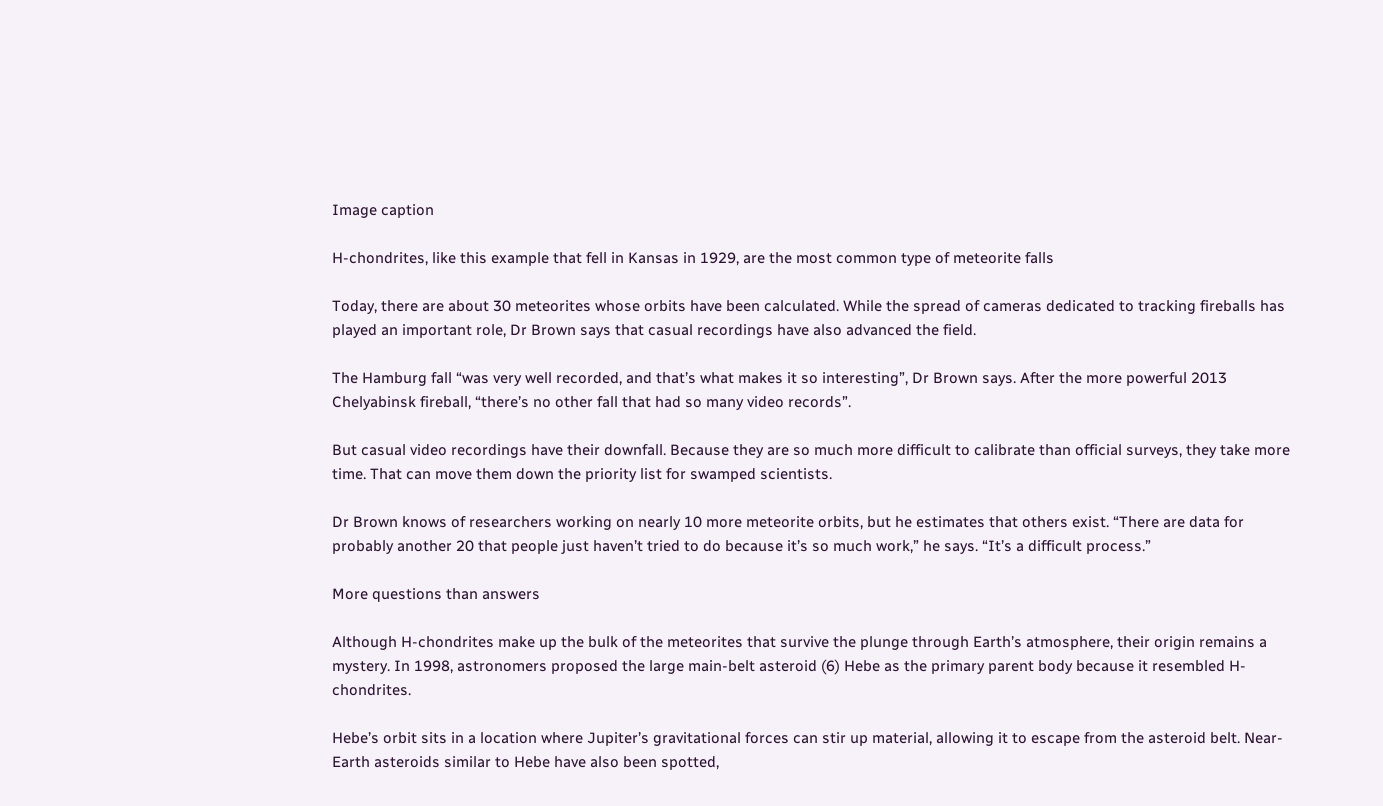Image caption

H-chondrites, like this example that fell in Kansas in 1929, are the most common type of meteorite falls

Today, there are about 30 meteorites whose orbits have been calculated. While the spread of cameras dedicated to tracking fireballs has played an important role, Dr Brown says that casual recordings have also advanced the field.

The Hamburg fall “was very well recorded, and that’s what makes it so interesting”, Dr Brown says. After the more powerful 2013 Chelyabinsk fireball, “there’s no other fall that had so many video records”.

But casual video recordings have their downfall. Because they are so much more difficult to calibrate than official surveys, they take more time. That can move them down the priority list for swamped scientists.

Dr Brown knows of researchers working on nearly 10 more meteorite orbits, but he estimates that others exist. “There are data for probably another 20 that people just haven’t tried to do because it’s so much work,” he says. “It’s a difficult process.”

More questions than answers

Although H-chondrites make up the bulk of the meteorites that survive the plunge through Earth’s atmosphere, their origin remains a mystery. In 1998, astronomers proposed the large main-belt asteroid (6) Hebe as the primary parent body because it resembled H-chondrites.

Hebe’s orbit sits in a location where Jupiter’s gravitational forces can stir up material, allowing it to escape from the asteroid belt. Near-Earth asteroids similar to Hebe have also been spotted,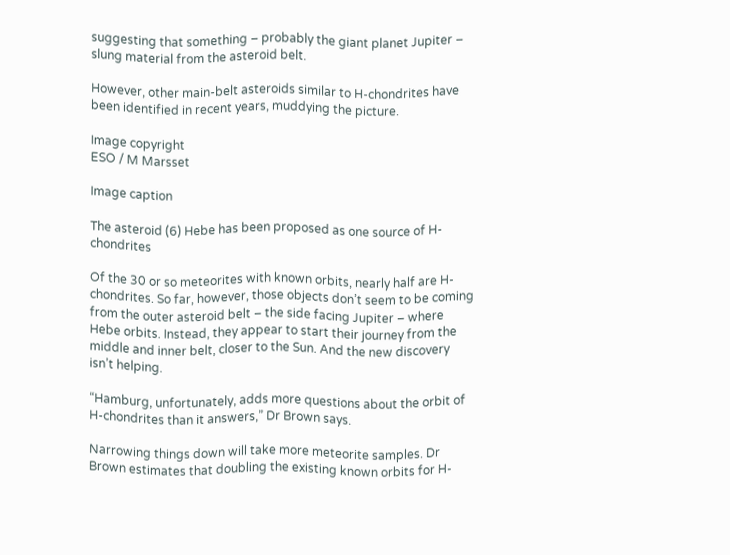suggesting that something – probably the giant planet Jupiter – slung material from the asteroid belt.

However, other main-belt asteroids similar to H-chondrites have been identified in recent years, muddying the picture.

Image copyright
ESO / M Marsset

Image caption

The asteroid (6) Hebe has been proposed as one source of H-chondrites

Of the 30 or so meteorites with known orbits, nearly half are H-chondrites. So far, however, those objects don’t seem to be coming from the outer asteroid belt – the side facing Jupiter – where Hebe orbits. Instead, they appear to start their journey from the middle and inner belt, closer to the Sun. And the new discovery isn’t helping.

“Hamburg, unfortunately, adds more questions about the orbit of H-chondrites than it answers,” Dr Brown says.

Narrowing things down will take more meteorite samples. Dr Brown estimates that doubling the existing known orbits for H-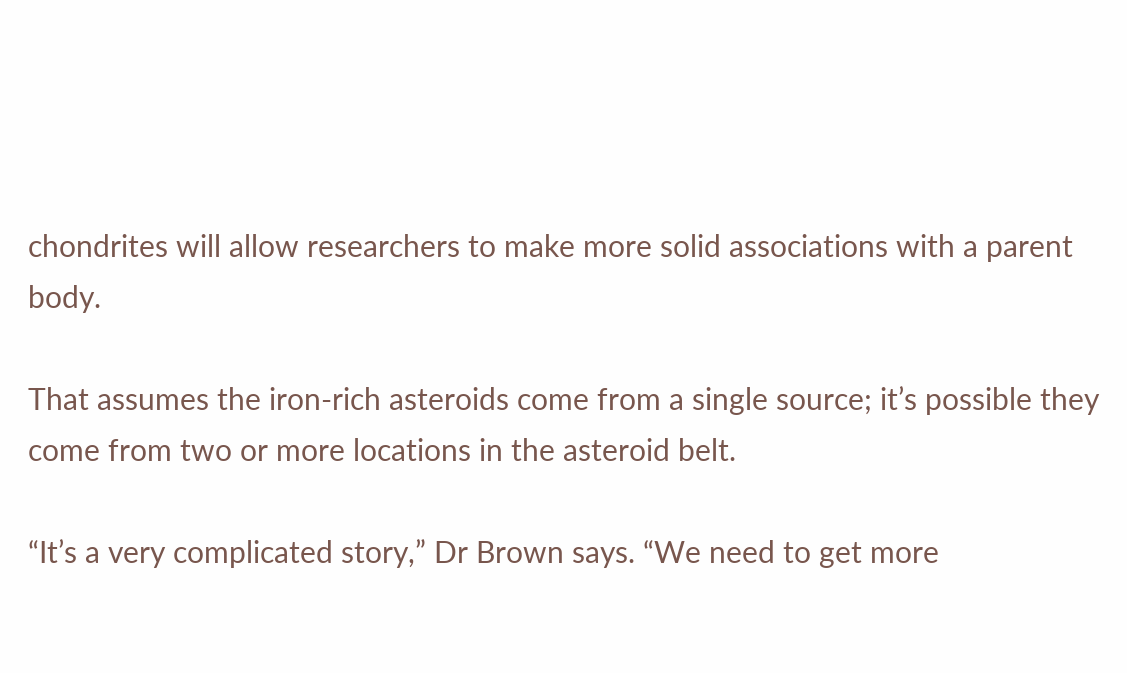chondrites will allow researchers to make more solid associations with a parent body.

That assumes the iron-rich asteroids come from a single source; it’s possible they come from two or more locations in the asteroid belt.

“It’s a very complicated story,” Dr Brown says. “We need to get more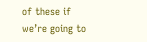of these if we’re going to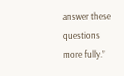answer these questions more fully.”